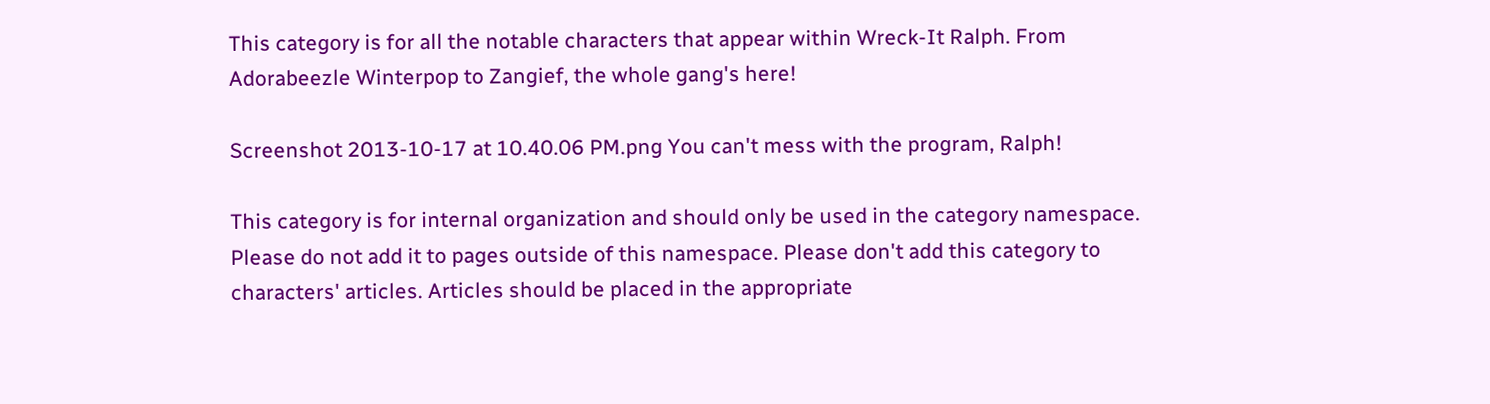This category is for all the notable characters that appear within Wreck-It Ralph. From Adorabeezle Winterpop to Zangief, the whole gang's here!

Screenshot 2013-10-17 at 10.40.06 PM.png You can't mess with the program, Ralph!

This category is for internal organization and should only be used in the category namespace. Please do not add it to pages outside of this namespace. Please don't add this category to characters' articles. Articles should be placed in the appropriate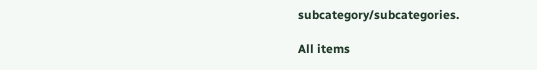subcategory/subcategories.

All items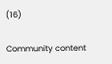(16)

Community content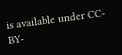is available under CC-BY-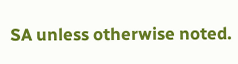SA unless otherwise noted.